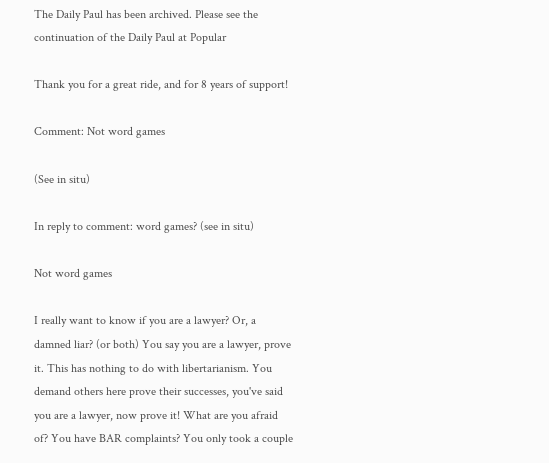The Daily Paul has been archived. Please see the continuation of the Daily Paul at Popular

Thank you for a great ride, and for 8 years of support!

Comment: Not word games

(See in situ)

In reply to comment: word games? (see in situ)

Not word games

I really want to know if you are a lawyer? Or, a damned liar? (or both) You say you are a lawyer, prove it. This has nothing to do with libertarianism. You demand others here prove their successes, you've said you are a lawyer, now prove it! What are you afraid of? You have BAR complaints? You only took a couple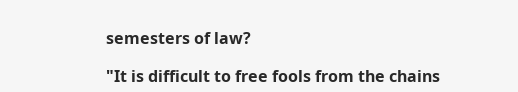semesters of law?

"It is difficult to free fools from the chains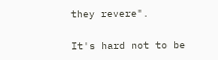they revere".

It's hard not to be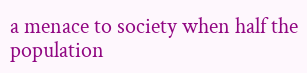a menace to society when half the population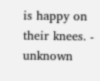is happy on their knees. - unknown